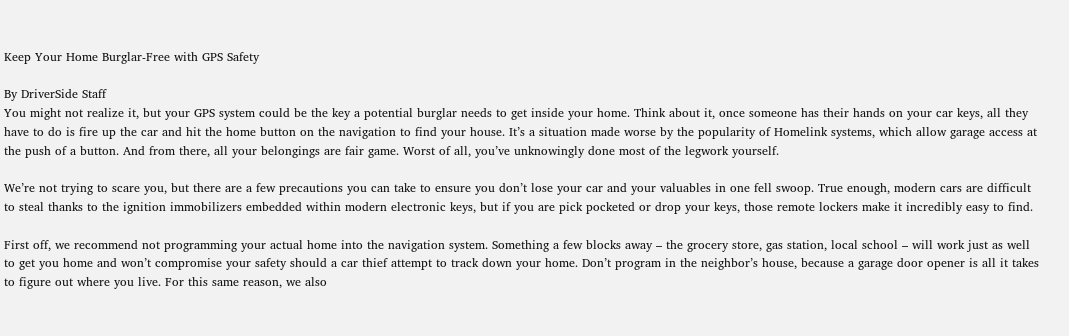Keep Your Home Burglar-Free with GPS Safety

By DriverSide Staff
You might not realize it, but your GPS system could be the key a potential burglar needs to get inside your home. Think about it, once someone has their hands on your car keys, all they have to do is fire up the car and hit the home button on the navigation to find your house. It’s a situation made worse by the popularity of Homelink systems, which allow garage access at the push of a button. And from there, all your belongings are fair game. Worst of all, you’ve unknowingly done most of the legwork yourself.

We’re not trying to scare you, but there are a few precautions you can take to ensure you don’t lose your car and your valuables in one fell swoop. True enough, modern cars are difficult to steal thanks to the ignition immobilizers embedded within modern electronic keys, but if you are pick pocketed or drop your keys, those remote lockers make it incredibly easy to find.

First off, we recommend not programming your actual home into the navigation system. Something a few blocks away – the grocery store, gas station, local school – will work just as well to get you home and won’t compromise your safety should a car thief attempt to track down your home. Don’t program in the neighbor’s house, because a garage door opener is all it takes to figure out where you live. For this same reason, we also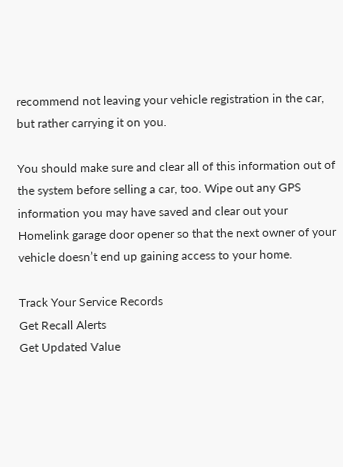recommend not leaving your vehicle registration in the car, but rather carrying it on you.

You should make sure and clear all of this information out of the system before selling a car, too. Wipe out any GPS information you may have saved and clear out your Homelink garage door opener so that the next owner of your vehicle doesn’t end up gaining access to your home.

Track Your Service Records
Get Recall Alerts
Get Updated Value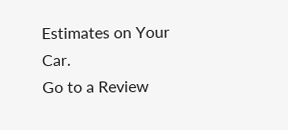Estimates on Your Car.
Go to a Review